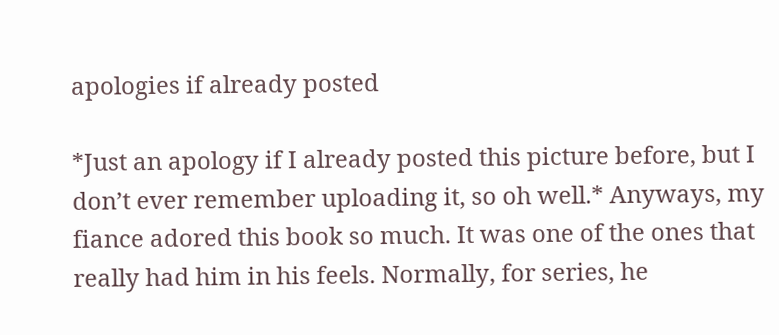apologies if already posted

*Just an apology if I already posted this picture before, but I don’t ever remember uploading it, so oh well.* Anyways, my fiance adored this book so much. It was one of the ones that really had him in his feels. Normally, for series, he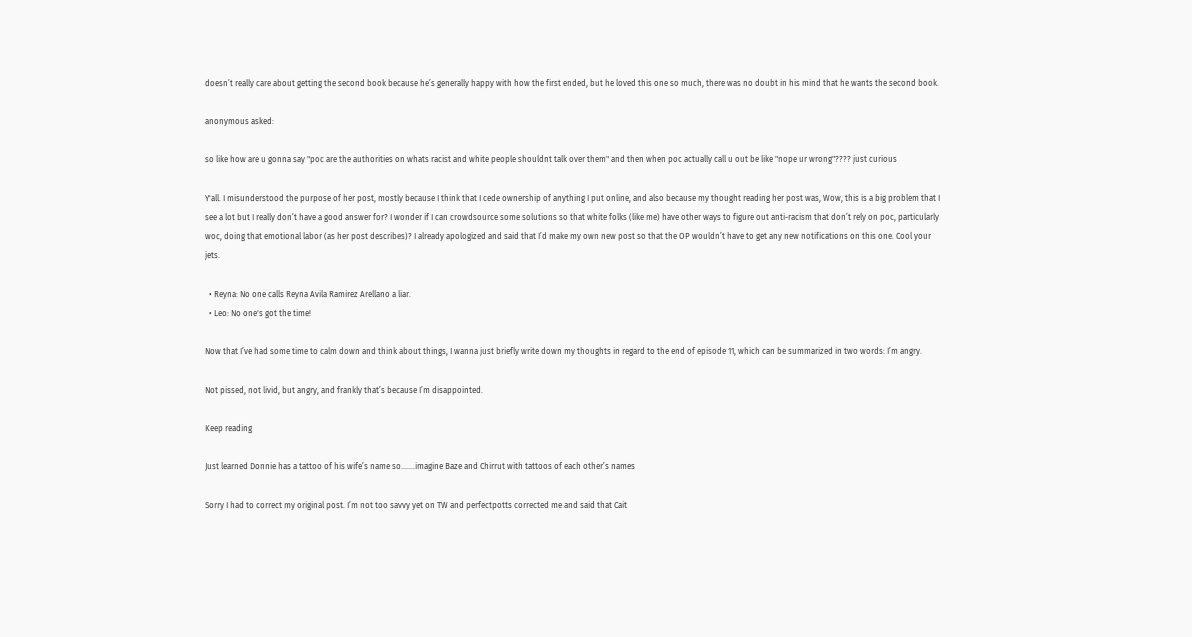doesn’t really care about getting the second book because he’s generally happy with how the first ended, but he loved this one so much, there was no doubt in his mind that he wants the second book.

anonymous asked:

so like how are u gonna say "poc are the authorities on whats racist and white people shouldnt talk over them" and then when poc actually call u out be like "nope ur wrong"???? just curious

Y'all. I misunderstood the purpose of her post, mostly because I think that I cede ownership of anything I put online, and also because my thought reading her post was, Wow, this is a big problem that I see a lot but I really don’t have a good answer for? I wonder if I can crowdsource some solutions so that white folks (like me) have other ways to figure out anti-racism that don’t rely on poc, particularly woc, doing that emotional labor (as her post describes)? I already apologized and said that I’d make my own new post so that the OP wouldn’t have to get any new notifications on this one. Cool your jets.

  • Reyna: No one calls Reyna Avila Ramirez Arellano a liar.
  • Leo: No one's got the time!

Now that I’ve had some time to calm down and think about things, I wanna just briefly write down my thoughts in regard to the end of episode 11, which can be summarized in two words: I’m angry.

Not pissed, not livid, but angry, and frankly that’s because I’m disappointed.

Keep reading

Just learned Donnie has a tattoo of his wife’s name so…….imagine Baze and Chirrut with tattoos of each other’s names

Sorry I had to correct my original post. I’m not too savvy yet on TW and perfectpotts corrected me and said that Cait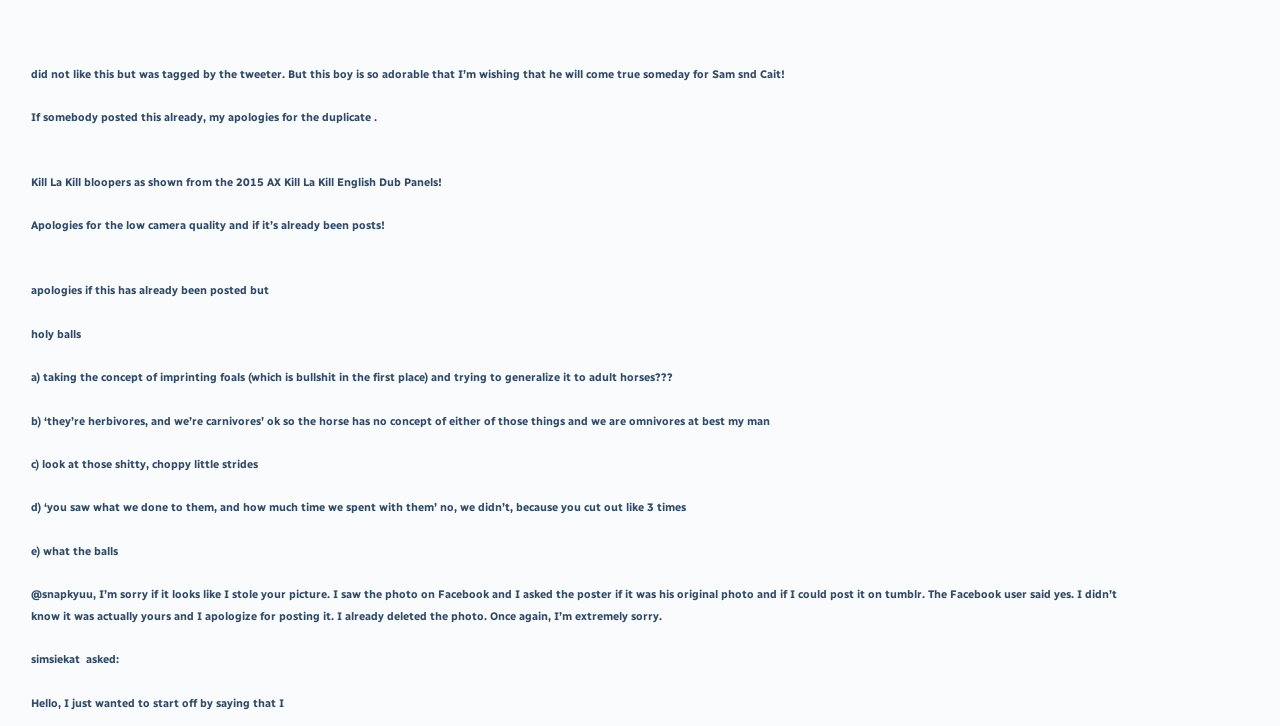did not like this but was tagged by the tweeter. But this boy is so adorable that I’m wishing that he will come true someday for Sam snd Cait!

If somebody posted this already, my apologies for the duplicate .


Kill La Kill bloopers as shown from the 2015 AX Kill La Kill English Dub Panels!

Apologies for the low camera quality and if it’s already been posts!


apologies if this has already been posted but

holy balls

a) taking the concept of imprinting foals (which is bullshit in the first place) and trying to generalize it to adult horses???

b) ‘they’re herbivores, and we’re carnivores’ ok so the horse has no concept of either of those things and we are omnivores at best my man

c) look at those shitty, choppy little strides

d) ‘you saw what we done to them, and how much time we spent with them’ no, we didn’t, because you cut out like 3 times

e) what the balls

@snapkyuu, I’m sorry if it looks like I stole your picture. I saw the photo on Facebook and I asked the poster if it was his original photo and if I could post it on tumblr. The Facebook user said yes. I didn’t know it was actually yours and I apologize for posting it. I already deleted the photo. Once again, I’m extremely sorry.

simsiekat  asked:

Hello, I just wanted to start off by saying that I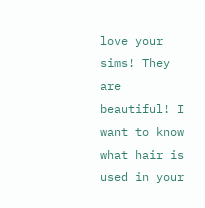love your sims! They are beautiful! I want to know what hair is used in your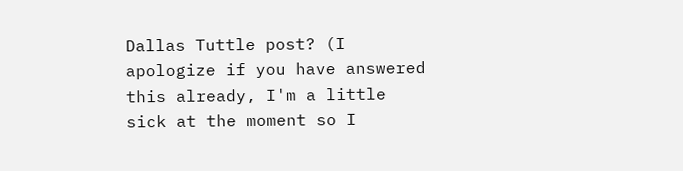Dallas Tuttle post? (I apologize if you have answered this already, I'm a little sick at the moment so I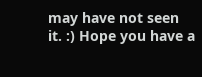may have not seen it. :) Hope you have a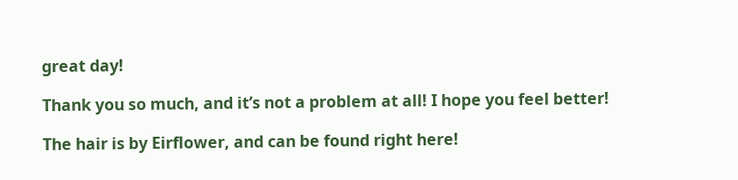great day!

Thank you so much, and it’s not a problem at all! I hope you feel better!

The hair is by Eirflower, and can be found right here!